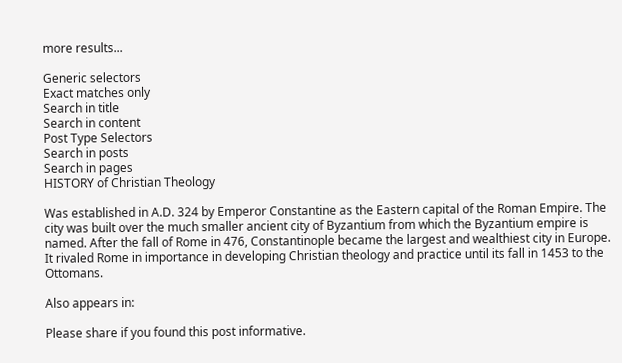more results...

Generic selectors
Exact matches only
Search in title
Search in content
Post Type Selectors
Search in posts
Search in pages
HISTORY of Christian Theology

Was established in A.D. 324 by Emperor Constantine as the Eastern capital of the Roman Empire. The city was built over the much smaller ancient city of Byzantium from which the Byzantium empire is named. After the fall of Rome in 476, Constantinople became the largest and wealthiest city in Europe. It rivaled Rome in importance in developing Christian theology and practice until its fall in 1453 to the Ottomans.

Also appears in:

Please share if you found this post informative.